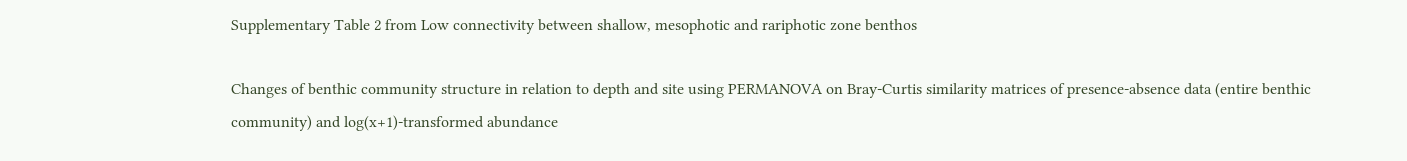Supplementary Table 2 from Low connectivity between shallow, mesophotic and rariphotic zone benthos

Changes of benthic community structure in relation to depth and site using PERMANOVA on Bray-Curtis similarity matrices of presence-absence data (entire benthic community) and log(x+1)-transformed abundance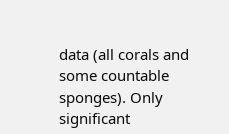data (all corals and some countable sponges). Only significant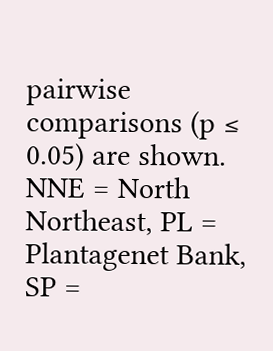pairwise comparisons (p ≤ 0.05) are shown. NNE = North Northeast, PL = Plantagenet Bank, SP =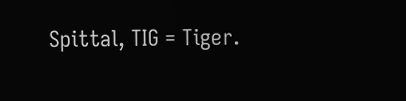Spittal, TIG = Tiger.